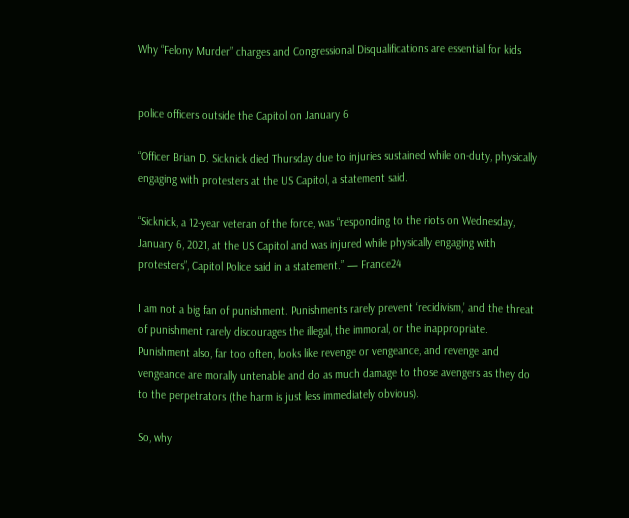Why “Felony Murder” charges and Congressional Disqualifications are essential for kids


police officers outside the Capitol on January 6

“Officer Brian D. Sicknick died Thursday due to injuries sustained while on-duty, physically engaging with protesters at the US Capitol, a statement said.

“Sicknick, a 12-year veteran of the force, was “responding to the riots on Wednesday, January 6, 2021, at the US Capitol and was injured while physically engaging with protesters”, Capitol Police said in a statement.” — France24

I am not a big fan of punishment. Punishments rarely prevent ‘recidivism,’ and the threat of punishment rarely discourages the illegal, the immoral, or the inappropriate. Punishment also, far too often, looks like revenge or vengeance, and revenge and vengeance are morally untenable and do as much damage to those avengers as they do to the perpetrators (the harm is just less immediately obvious).

So, why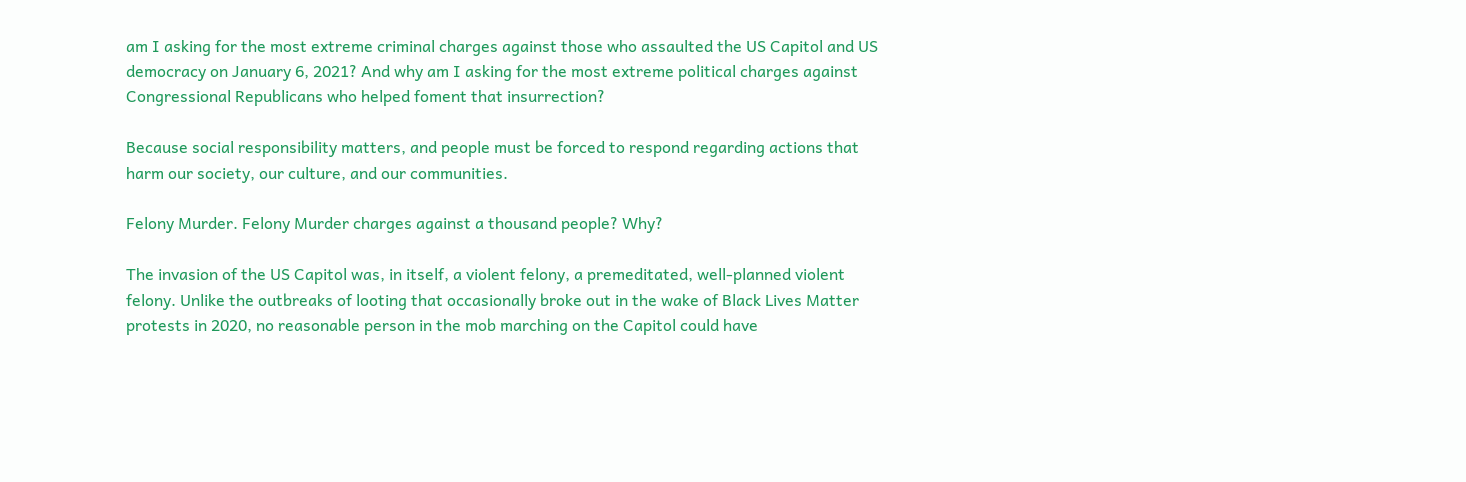am I asking for the most extreme criminal charges against those who assaulted the US Capitol and US democracy on January 6, 2021? And why am I asking for the most extreme political charges against Congressional Republicans who helped foment that insurrection?

Because social responsibility matters, and people must be forced to respond regarding actions that harm our society, our culture, and our communities.

Felony Murder. Felony Murder charges against a thousand people? Why?

The invasion of the US Capitol was, in itself, a violent felony, a premeditated, well-planned violent felony. Unlike the outbreaks of looting that occasionally broke out in the wake of Black Lives Matter protests in 2020, no reasonable person in the mob marching on the Capitol could have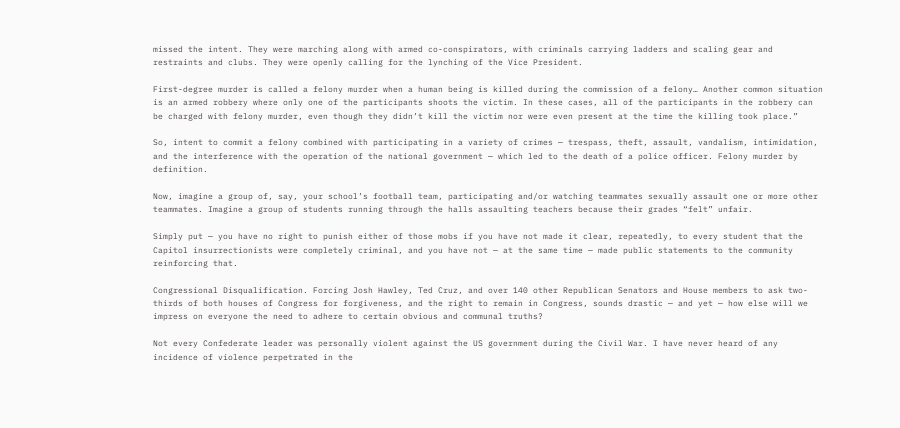missed the intent. They were marching along with armed co-conspirators, with criminals carrying ladders and scaling gear and restraints and clubs. They were openly calling for the lynching of the Vice President.

First-degree murder is called a felony murder when a human being is killed during the commission of a felony… Another common situation is an armed robbery where only one of the participants shoots the victim. In these cases, all of the participants in the robbery can be charged with felony murder, even though they didn’t kill the victim nor were even present at the time the killing took place.”

So, intent to commit a felony combined with participating in a variety of crimes — trespass, theft, assault, vandalism, intimidation, and the interference with the operation of the national government — which led to the death of a police officer. Felony murder by definition.

Now, imagine a group of, say, your school’s football team, participating and/or watching teammates sexually assault one or more other teammates. Imagine a group of students running through the halls assaulting teachers because their grades “felt” unfair.

Simply put — you have no right to punish either of those mobs if you have not made it clear, repeatedly, to every student that the Capitol insurrectionists were completely criminal, and you have not — at the same time — made public statements to the community reinforcing that.

Congressional Disqualification. Forcing Josh Hawley, Ted Cruz, and over 140 other Republican Senators and House members to ask two-thirds of both houses of Congress for forgiveness, and the right to remain in Congress, sounds drastic — and yet — how else will we impress on everyone the need to adhere to certain obvious and communal truths?

Not every Confederate leader was personally violent against the US government during the Civil War. I have never heard of any incidence of violence perpetrated in the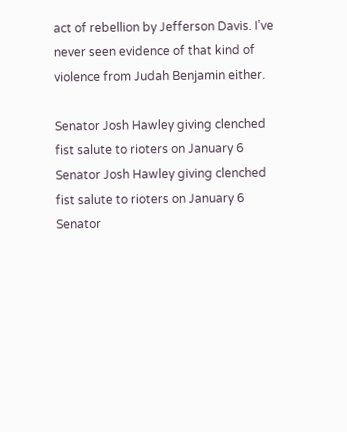act of rebellion by Jefferson Davis. I’ve never seen evidence of that kind of violence from Judah Benjamin either.

Senator Josh Hawley giving clenched fist salute to rioters on January 6
Senator Josh Hawley giving clenched fist salute to rioters on January 6
Senator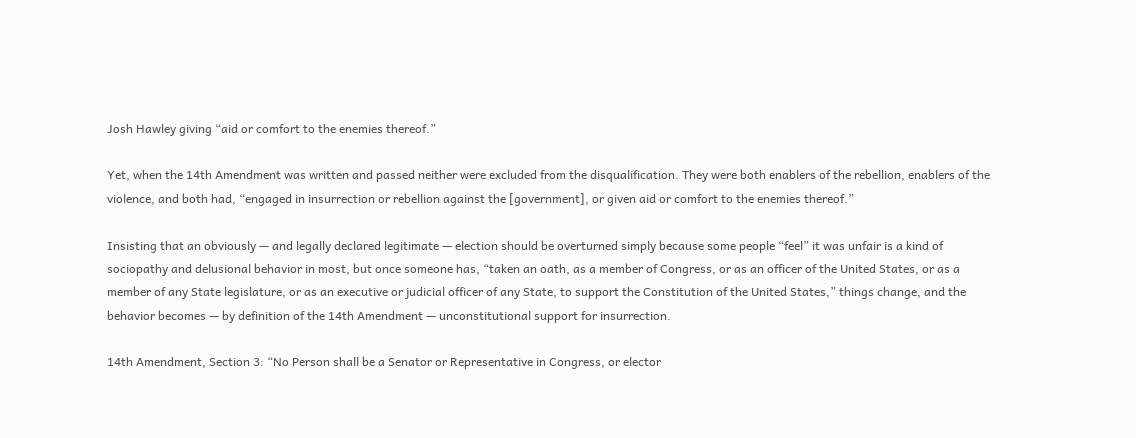Josh Hawley giving “aid or comfort to the enemies thereof.”

Yet, when the 14th Amendment was written and passed neither were excluded from the disqualification. They were both enablers of the rebellion, enablers of the violence, and both had, “engaged in insurrection or rebellion against the [government], or given aid or comfort to the enemies thereof.”

Insisting that an obviously — and legally declared legitimate — election should be overturned simply because some people “feel” it was unfair is a kind of sociopathy and delusional behavior in most, but once someone has, “taken an oath, as a member of Congress, or as an officer of the United States, or as a member of any State legislature, or as an executive or judicial officer of any State, to support the Constitution of the United States,” things change, and the behavior becomes — by definition of the 14th Amendment — unconstitutional support for insurrection.

14th Amendment, Section 3: “No Person shall be a Senator or Representative in Congress, or elector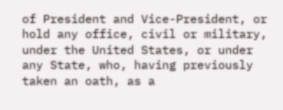of President and Vice-President, or hold any office, civil or military, under the United States, or under any State, who, having previously taken an oath, as a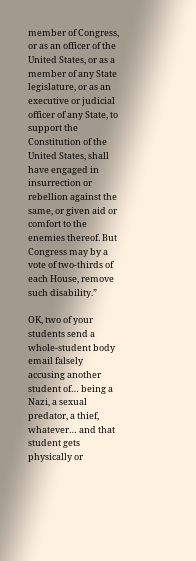member of Congress, or as an officer of the United States, or as a member of any State legislature, or as an executive or judicial officer of any State, to support the Constitution of the United States, shall have engaged in insurrection or rebellion against the same, or given aid or comfort to the enemies thereof. But Congress may by a vote of two-thirds of each House, remove such disability.”

OK, two of your students send a whole-student body email falsely accusing another student of… being a Nazi, a sexual predator, a thief, whatever… and that student gets physically or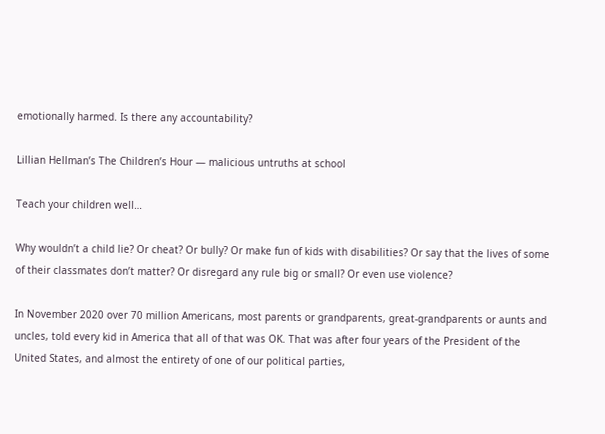emotionally harmed. Is there any accountability?

Lillian Hellman’s The Children’s Hour — malicious untruths at school

Teach your children well…

Why wouldn’t a child lie? Or cheat? Or bully? Or make fun of kids with disabilities? Or say that the lives of some of their classmates don’t matter? Or disregard any rule big or small? Or even use violence?

In November 2020 over 70 million Americans, most parents or grandparents, great-grandparents or aunts and uncles, told every kid in America that all of that was OK. That was after four years of the President of the United States, and almost the entirety of one of our political parties,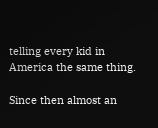telling every kid in America the same thing.

Since then almost an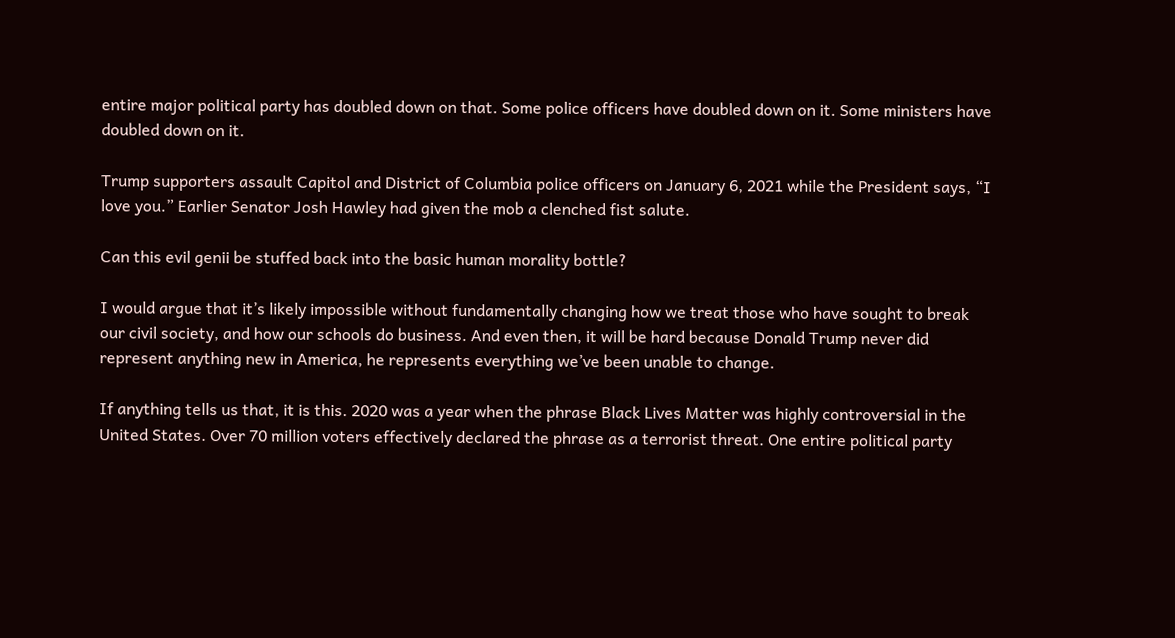entire major political party has doubled down on that. Some police officers have doubled down on it. Some ministers have doubled down on it.

Trump supporters assault Capitol and District of Columbia police officers on January 6, 2021 while the President says, “I love you.” Earlier Senator Josh Hawley had given the mob a clenched fist salute.

Can this evil genii be stuffed back into the basic human morality bottle?

I would argue that it’s likely impossible without fundamentally changing how we treat those who have sought to break our civil society, and how our schools do business. And even then, it will be hard because Donald Trump never did represent anything new in America, he represents everything we’ve been unable to change.

If anything tells us that, it is this. 2020 was a year when the phrase Black Lives Matter was highly controversial in the United States. Over 70 million voters effectively declared the phrase as a terrorist threat. One entire political party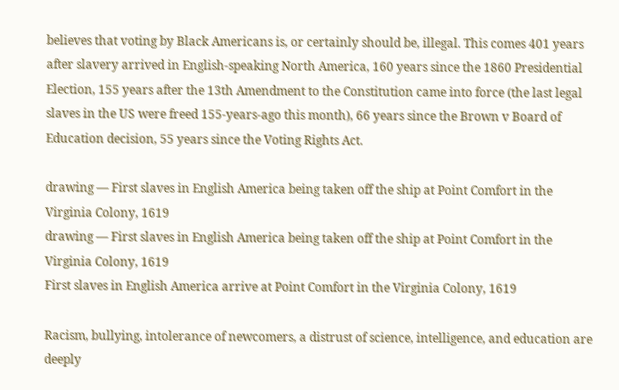believes that voting by Black Americans is, or certainly should be, illegal. This comes 401 years after slavery arrived in English-speaking North America, 160 years since the 1860 Presidential Election, 155 years after the 13th Amendment to the Constitution came into force (the last legal slaves in the US were freed 155-years-ago this month), 66 years since the Brown v Board of Education decision, 55 years since the Voting Rights Act.

drawing — First slaves in English America being taken off the ship at Point Comfort in the Virginia Colony, 1619
drawing — First slaves in English America being taken off the ship at Point Comfort in the Virginia Colony, 1619
First slaves in English America arrive at Point Comfort in the Virginia Colony, 1619

Racism, bullying, intolerance of newcomers, a distrust of science, intelligence, and education are deeply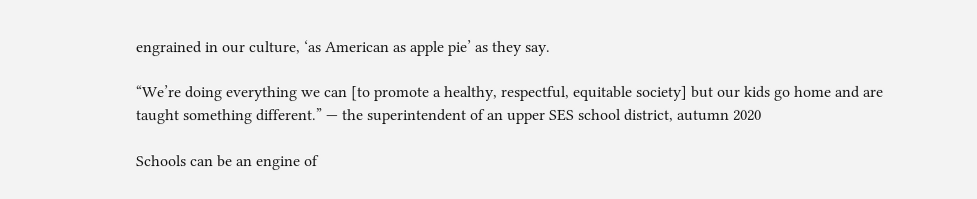engrained in our culture, ‘as American as apple pie’ as they say.

“We’re doing everything we can [to promote a healthy, respectful, equitable society] but our kids go home and are taught something different.” — the superintendent of an upper SES school district, autumn 2020

Schools can be an engine of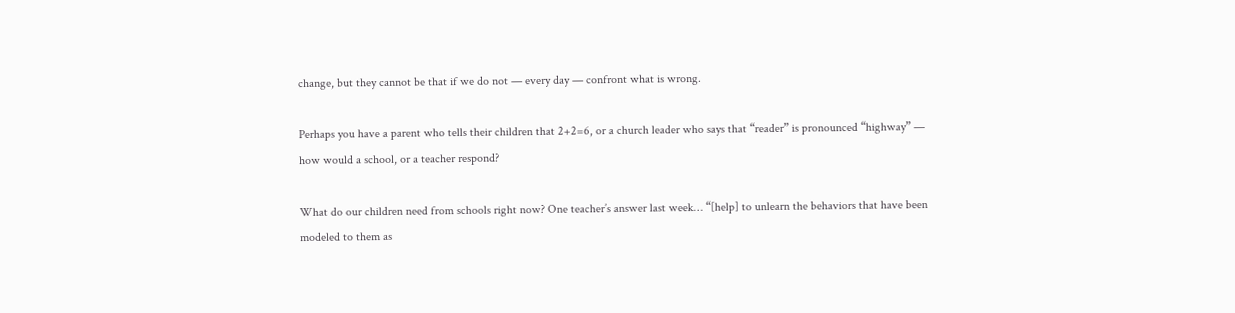change, but they cannot be that if we do not — every day — confront what is wrong.

Perhaps you have a parent who tells their children that 2+2=6, or a church leader who says that “reader” is pronounced “highway” — how would a school, or a teacher respond?

What do our children need from schools right now? One teacher’s answer last week… “[help] to unlearn the behaviors that have been modeled to them as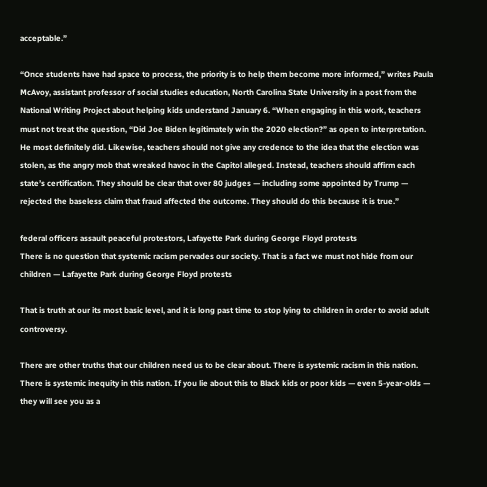acceptable.”

“Once students have had space to process, the priority is to help them become more informed,” writes Paula McAvoy, assistant professor of social studies education, North Carolina State University in a post from the National Writing Project about helping kids understand January 6. “When engaging in this work, teachers must not treat the question, “Did Joe Biden legitimately win the 2020 election?” as open to interpretation. He most definitely did. Likewise, teachers should not give any credence to the idea that the election was stolen, as the angry mob that wreaked havoc in the Capitol alleged. Instead, teachers should affirm each state’s certification. They should be clear that over 80 judges — including some appointed by Trump — rejected the baseless claim that fraud affected the outcome. They should do this because it is true.”

federal officers assault peaceful protestors, Lafayette Park during George Floyd protests
There is no question that systemic racism pervades our society. That is a fact we must not hide from our children — Lafayette Park during George Floyd protests

That is truth at our its most basic level, and it is long past time to stop lying to children in order to avoid adult controversy.

There are other truths that our children need us to be clear about. There is systemic racism in this nation. There is systemic inequity in this nation. If you lie about this to Black kids or poor kids — even 5-year-olds — they will see you as a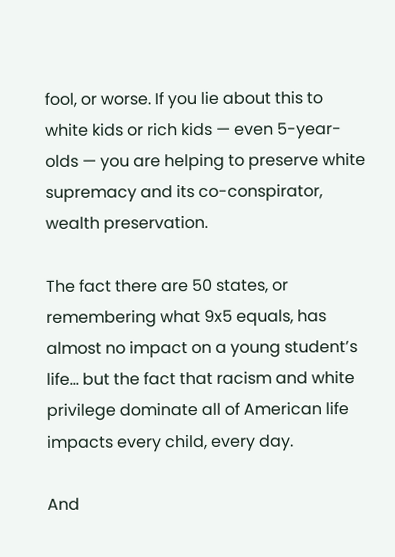fool, or worse. If you lie about this to white kids or rich kids — even 5-year-olds — you are helping to preserve white supremacy and its co-conspirator, wealth preservation.

The fact there are 50 states, or remembering what 9x5 equals, has almost no impact on a young student’s life… but the fact that racism and white privilege dominate all of American life impacts every child, every day.

And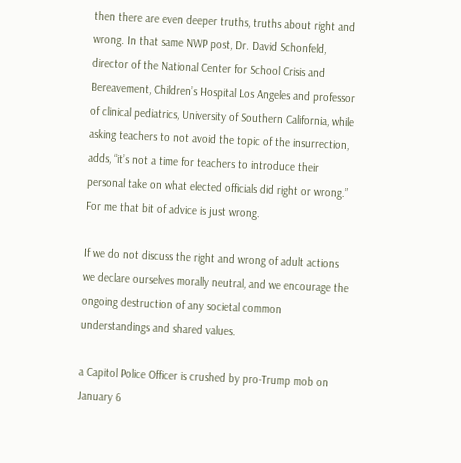then there are even deeper truths, truths about right and wrong. In that same NWP post, Dr. David Schonfeld, director of the National Center for School Crisis and Bereavement, Children’s Hospital Los Angeles and professor of clinical pediatrics, University of Southern California, while asking teachers to not avoid the topic of the insurrection, adds, “it’s not a time for teachers to introduce their personal take on what elected officials did right or wrong.” For me that bit of advice is just wrong.

If we do not discuss the right and wrong of adult actions we declare ourselves morally neutral, and we encourage the ongoing destruction of any societal common understandings and shared values.

a Capitol Police Officer is crushed by pro-Trump mob on January 6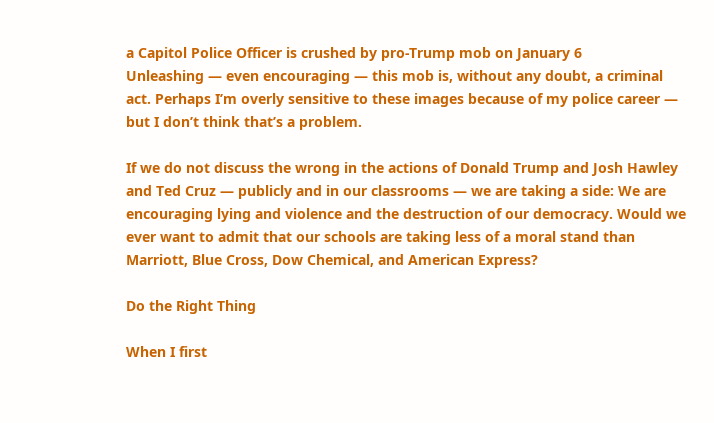a Capitol Police Officer is crushed by pro-Trump mob on January 6
Unleashing — even encouraging — this mob is, without any doubt, a criminal act. Perhaps I’m overly sensitive to these images because of my police career — but I don’t think that’s a problem.

If we do not discuss the wrong in the actions of Donald Trump and Josh Hawley and Ted Cruz — publicly and in our classrooms — we are taking a side: We are encouraging lying and violence and the destruction of our democracy. Would we ever want to admit that our schools are taking less of a moral stand than Marriott, Blue Cross, Dow Chemical, and American Express?

Do the Right Thing

When I first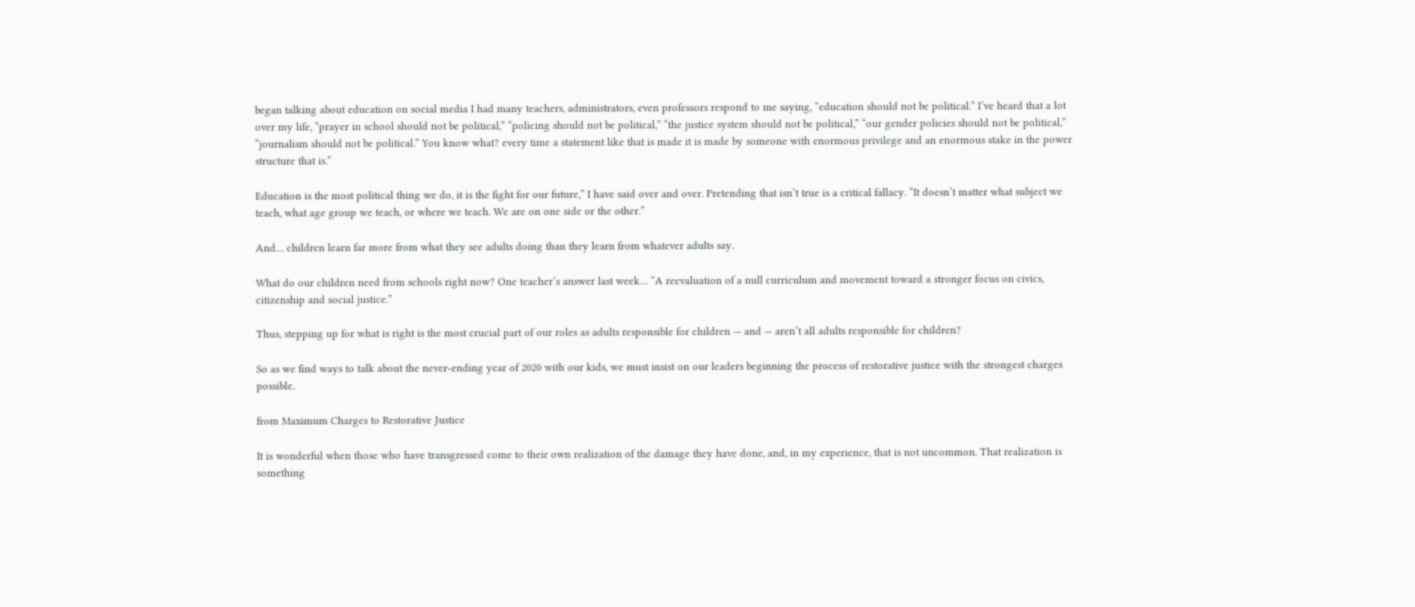began talking about education on social media I had many teachers, administrators, even professors respond to me saying, “education should not be political.” I’ve heard that a lot over my life, “prayer in school should not be political,” “policing should not be political,” “the justice system should not be political,” “our gender policies should not be political,” “journalism should not be political.” You know what? every time a statement like that is made it is made by someone with enormous privilege and an enormous stake in the power structure that is.”

Education is the most political thing we do, it is the fight for our future,” I have said over and over. Pretending that isn’t true is a critical fallacy. “It doesn’t matter what subject we teach, what age group we teach, or where we teach. We are on one side or the other.”

And… children learn far more from what they see adults doing than they learn from whatever adults say.

What do our children need from schools right now? One teacher’s answer last week… “A reevaluation of a null curriculum and movement toward a stronger focus on civics, citizenship and social justice.”

Thus, stepping up for what is right is the most crucial part of our roles as adults responsible for children — and — aren’t all adults responsible for children?

So as we find ways to talk about the never-ending year of 2020 with our kids, we must insist on our leaders beginning the process of restorative justice with the strongest charges possible.

from Maximum Charges to Restorative Justice

It is wonderful when those who have transgressed come to their own realization of the damage they have done, and, in my experience, that is not uncommon. That realization is something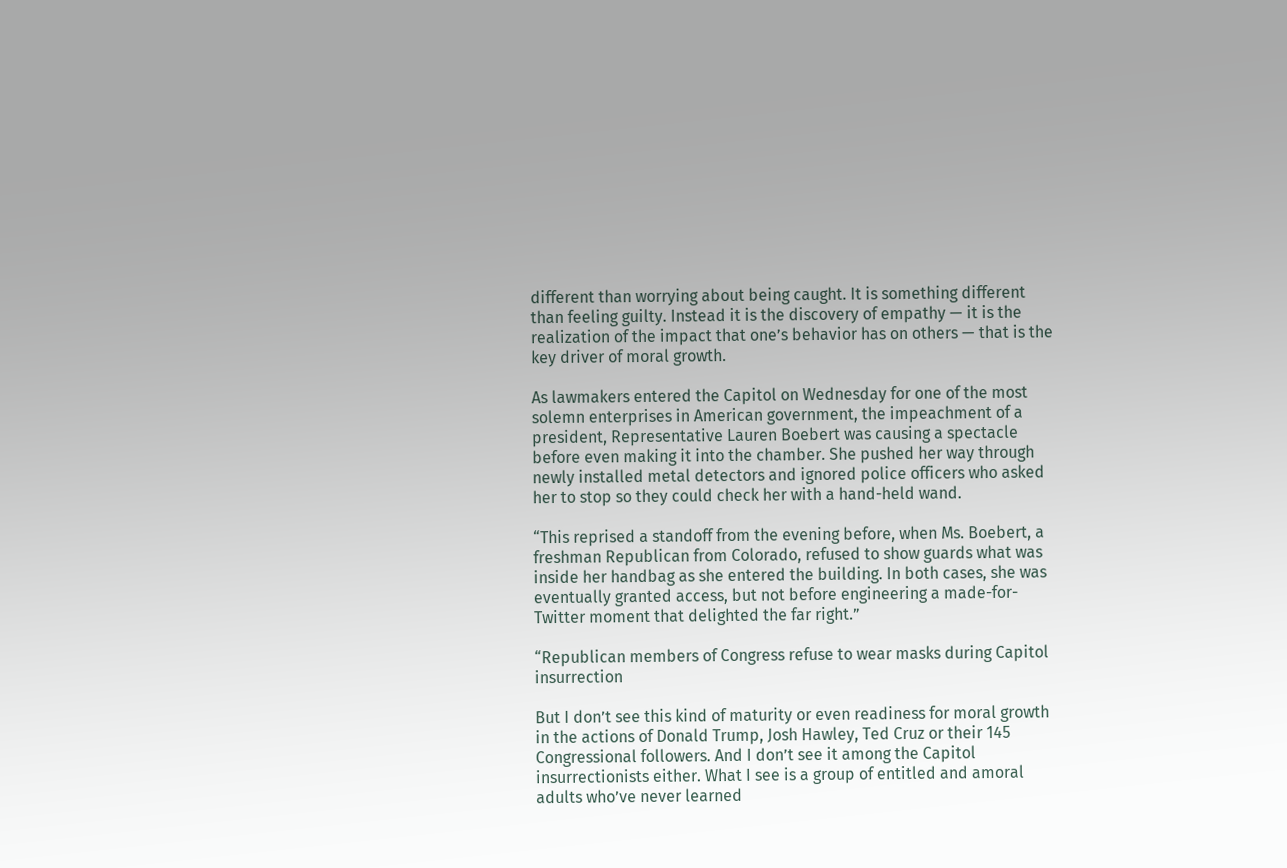different than worrying about being caught. It is something different than feeling guilty. Instead it is the discovery of empathy — it is the realization of the impact that one’s behavior has on others — that is the key driver of moral growth.

As lawmakers entered the Capitol on Wednesday for one of the most solemn enterprises in American government, the impeachment of a president, Representative Lauren Boebert was causing a spectacle before even making it into the chamber. She pushed her way through newly installed metal detectors and ignored police officers who asked her to stop so they could check her with a hand-held wand.

“This reprised a standoff from the evening before, when Ms. Boebert, a freshman Republican from Colorado, refused to show guards what was inside her handbag as she entered the building. In both cases, she was eventually granted access, but not before engineering a made-for-Twitter moment that delighted the far right.”

“Republican members of Congress refuse to wear masks during Capitol insurrection

But I don’t see this kind of maturity or even readiness for moral growth in the actions of Donald Trump, Josh Hawley, Ted Cruz or their 145 Congressional followers. And I don’t see it among the Capitol insurrectionists either. What I see is a group of entitled and amoral adults who’ve never learned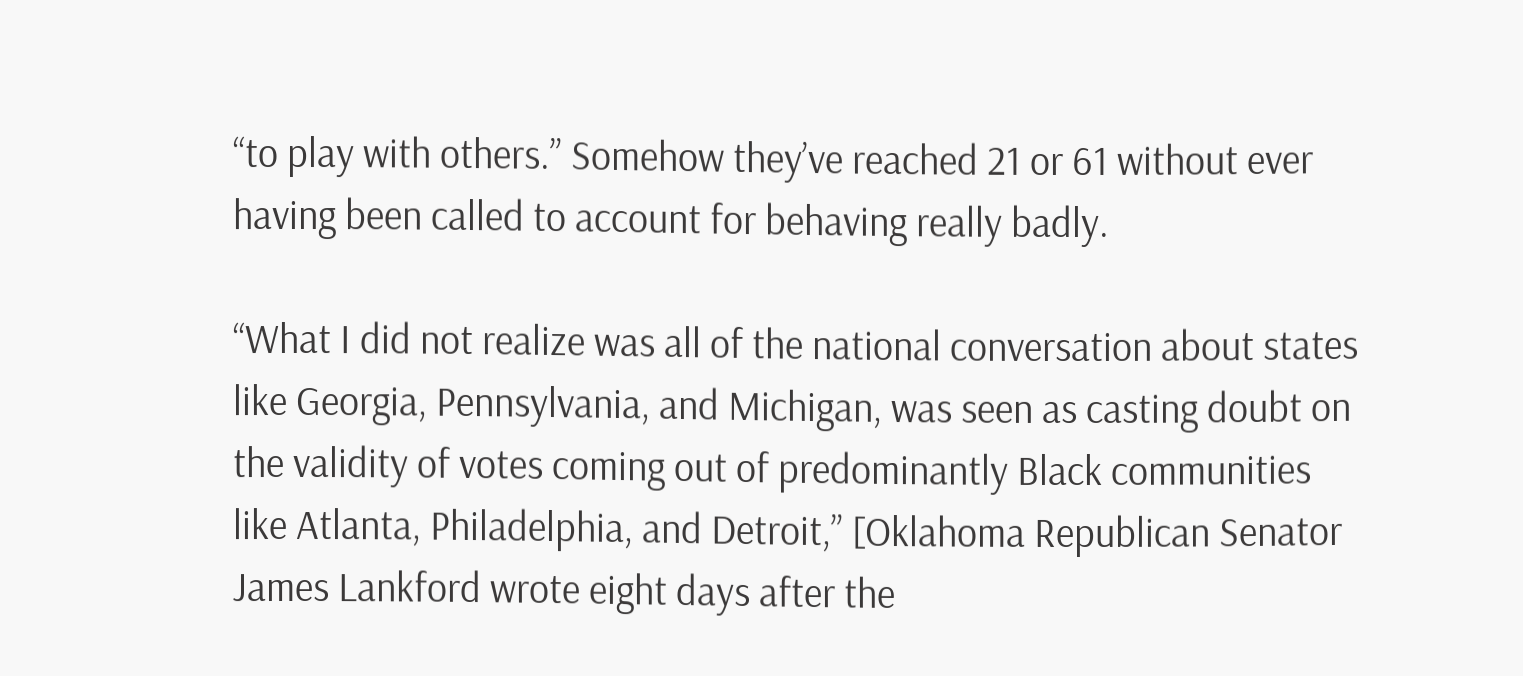“to play with others.” Somehow they’ve reached 21 or 61 without ever having been called to account for behaving really badly.

“What I did not realize was all of the national conversation about states like Georgia, Pennsylvania, and Michigan, was seen as casting doubt on the validity of votes coming out of predominantly Black communities like Atlanta, Philadelphia, and Detroit,” [Oklahoma Republican Senator James Lankford wrote eight days after the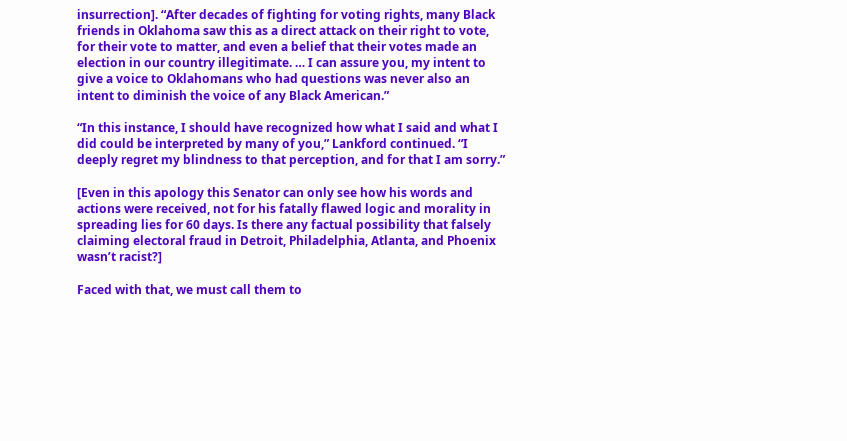insurrection]. “After decades of fighting for voting rights, many Black friends in Oklahoma saw this as a direct attack on their right to vote, for their vote to matter, and even a belief that their votes made an election in our country illegitimate. … I can assure you, my intent to give a voice to Oklahomans who had questions was never also an intent to diminish the voice of any Black American.”

“In this instance, I should have recognized how what I said and what I did could be interpreted by many of you,” Lankford continued. “I deeply regret my blindness to that perception, and for that I am sorry.”

[Even in this apology this Senator can only see how his words and actions were received, not for his fatally flawed logic and morality in spreading lies for 60 days. Is there any factual possibility that falsely claiming electoral fraud in Detroit, Philadelphia, Atlanta, and Phoenix wasn’t racist?]

Faced with that, we must call them to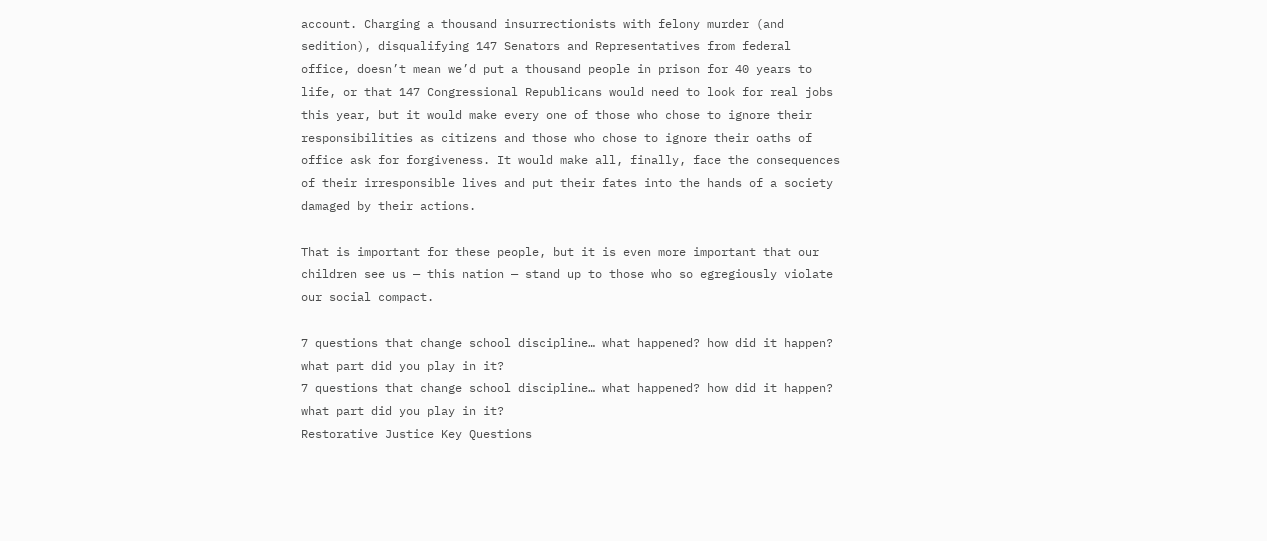account. Charging a thousand insurrectionists with felony murder (and sedition), disqualifying 147 Senators and Representatives from federal office, doesn’t mean we’d put a thousand people in prison for 40 years to life, or that 147 Congressional Republicans would need to look for real jobs this year, but it would make every one of those who chose to ignore their responsibilities as citizens and those who chose to ignore their oaths of office ask for forgiveness. It would make all, finally, face the consequences of their irresponsible lives and put their fates into the hands of a society damaged by their actions.

That is important for these people, but it is even more important that our children see us — this nation — stand up to those who so egregiously violate our social compact.

7 questions that change school discipline… what happened? how did it happen? what part did you play in it?
7 questions that change school discipline… what happened? how did it happen? what part did you play in it?
Restorative Justice Key Questions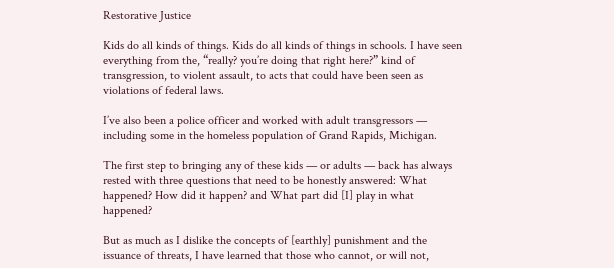Restorative Justice

Kids do all kinds of things. Kids do all kinds of things in schools. I have seen everything from the, “really? you’re doing that right here?” kind of transgression, to violent assault, to acts that could have been seen as violations of federal laws.

I’ve also been a police officer and worked with adult transgressors — including some in the homeless population of Grand Rapids, Michigan.

The first step to bringing any of these kids — or adults — back has always rested with three questions that need to be honestly answered: What happened? How did it happen? and What part did [I] play in what happened?

But as much as I dislike the concepts of [earthly] punishment and the issuance of threats, I have learned that those who cannot, or will not,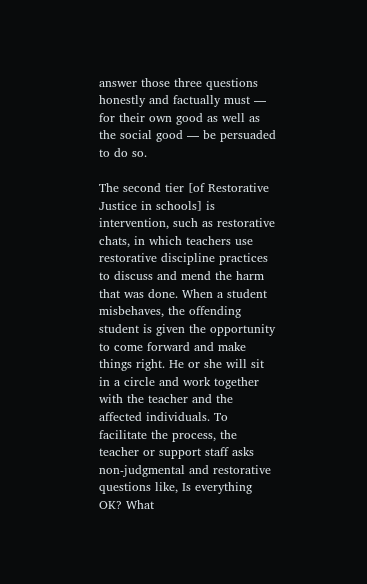answer those three questions honestly and factually must — for their own good as well as the social good — be persuaded to do so.

The second tier [of Restorative Justice in schools] is intervention, such as restorative chats, in which teachers use restorative discipline practices to discuss and mend the harm that was done. When a student misbehaves, the offending student is given the opportunity to come forward and make things right. He or she will sit in a circle and work together with the teacher and the affected individuals. To facilitate the process, the teacher or support staff asks non-judgmental and restorative questions like, Is everything OK? What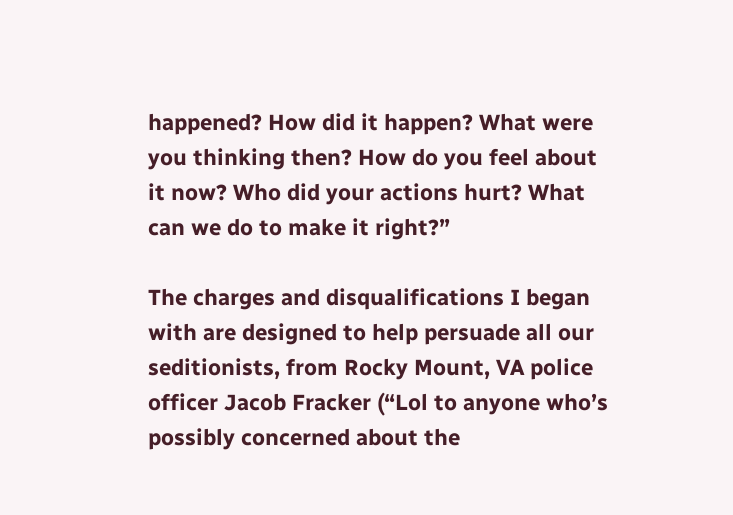happened? How did it happen? What were you thinking then? How do you feel about it now? Who did your actions hurt? What can we do to make it right?”

The charges and disqualifications I began with are designed to help persuade all our seditionists, from Rocky Mount, VA police officer Jacob Fracker (“Lol to anyone who’s possibly concerned about the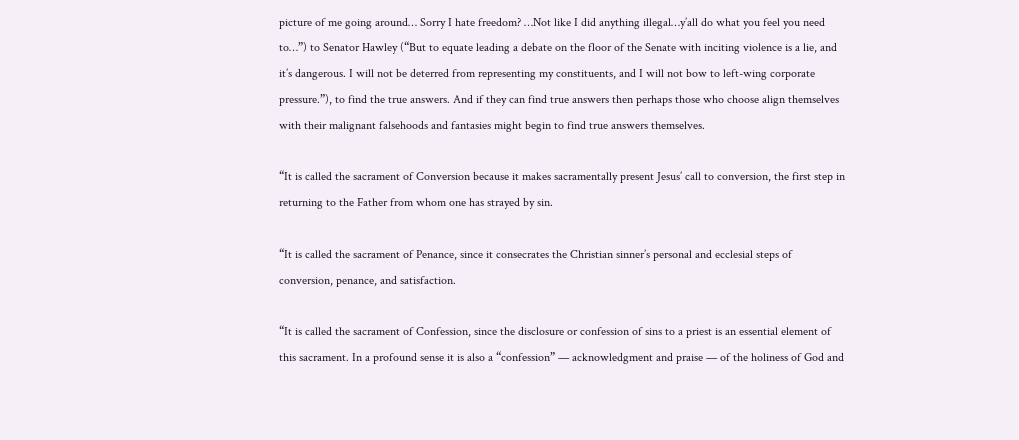picture of me going around… Sorry I hate freedom? …Not like I did anything illegal…y’all do what you feel you need to…”) to Senator Hawley (“But to equate leading a debate on the floor of the Senate with inciting violence is a lie, and it’s dangerous. I will not be deterred from representing my constituents, and I will not bow to left-wing corporate pressure.”), to find the true answers. And if they can find true answers then perhaps those who choose align themselves with their malignant falsehoods and fantasies might begin to find true answers themselves.

“It is called the sacrament of Conversion because it makes sacramentally present Jesus’ call to conversion, the first step in returning to the Father from whom one has strayed by sin.

“It is called the sacrament of Penance, since it consecrates the Christian sinner’s personal and ecclesial steps of conversion, penance, and satisfaction.

“It is called the sacrament of Confession, since the disclosure or confession of sins to a priest is an essential element of this sacrament. In a profound sense it is also a “confession” — acknowledgment and praise — of the holiness of God and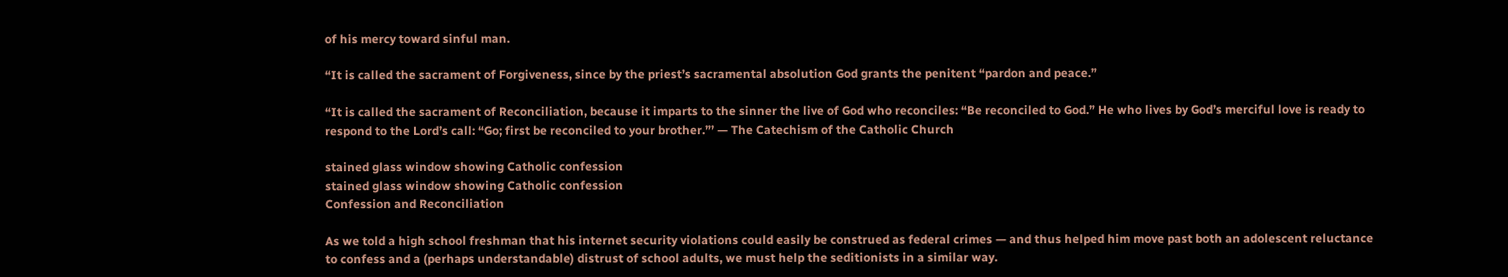of his mercy toward sinful man.

“It is called the sacrament of Forgiveness, since by the priest’s sacramental absolution God grants the penitent “pardon and peace.”

“It is called the sacrament of Reconciliation, because it imparts to the sinner the live of God who reconciles: “Be reconciled to God.” He who lives by God’s merciful love is ready to respond to the Lord’s call: “Go; first be reconciled to your brother.”’ — The Catechism of the Catholic Church

stained glass window showing Catholic confession
stained glass window showing Catholic confession
Confession and Reconciliation

As we told a high school freshman that his internet security violations could easily be construed as federal crimes — and thus helped him move past both an adolescent reluctance to confess and a (perhaps understandable) distrust of school adults, we must help the seditionists in a similar way.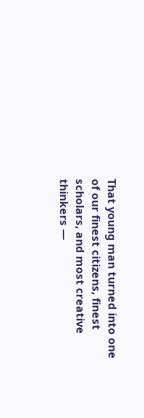That young man turned into one of our finest citizens, finest scholars, and most creative thinkers —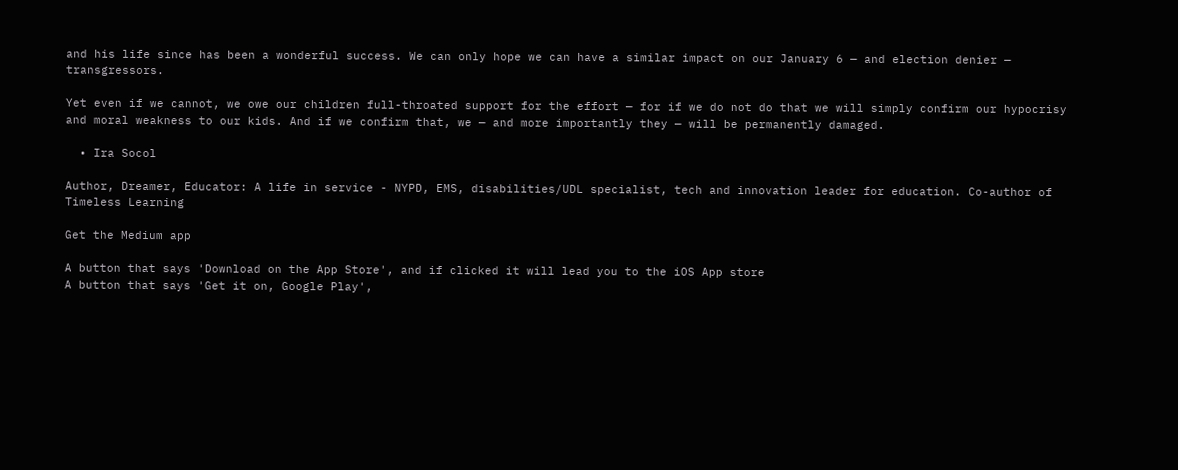and his life since has been a wonderful success. We can only hope we can have a similar impact on our January 6 — and election denier — transgressors.

Yet even if we cannot, we owe our children full-throated support for the effort — for if we do not do that we will simply confirm our hypocrisy and moral weakness to our kids. And if we confirm that, we — and more importantly they — will be permanently damaged.

  • Ira Socol

Author, Dreamer, Educator: A life in service - NYPD, EMS, disabilities/UDL specialist, tech and innovation leader for education. Co-author of Timeless Learning

Get the Medium app

A button that says 'Download on the App Store', and if clicked it will lead you to the iOS App store
A button that says 'Get it on, Google Play',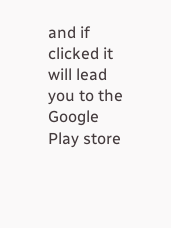and if clicked it will lead you to the Google Play store